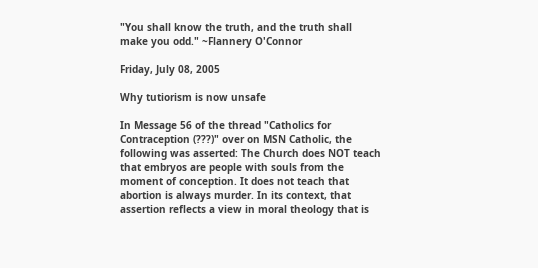"You shall know the truth, and the truth shall make you odd." ~Flannery O'Connor

Friday, July 08, 2005

Why tutiorism is now unsafe

In Message 56 of the thread "Catholics for Contraception (???)" over on MSN Catholic, the following was asserted: The Church does NOT teach that embryos are people with souls from the moment of conception. It does not teach that abortion is always murder. In its context, that assertion reflects a view in moral theology that is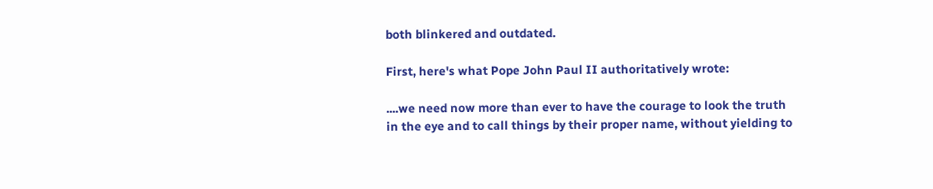both blinkered and outdated.

First, here's what Pope John Paul II authoritatively wrote:

....we need now more than ever to have the courage to look the truth in the eye and to call things by their proper name, without yielding to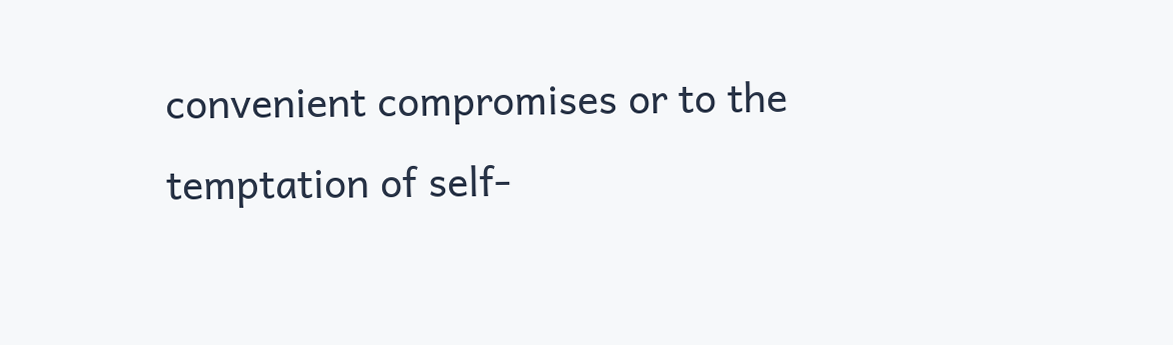convenient compromises or to the temptation of self-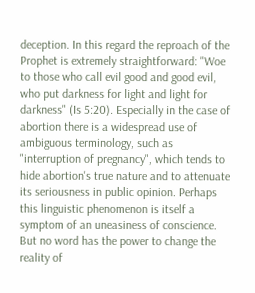deception. In this regard the reproach of the Prophet is extremely straightforward: "Woe to those who call evil good and good evil, who put darkness for light and light for darkness" (Is 5:20). Especially in the case of abortion there is a widespread use of ambiguous terminology, such as "interruption of pregnancy", which tends to hide abortion's true nature and to attenuate its seriousness in public opinion. Perhaps this linguistic phenomenon is itself a symptom of an uneasiness of conscience. But no word has the power to change the reality of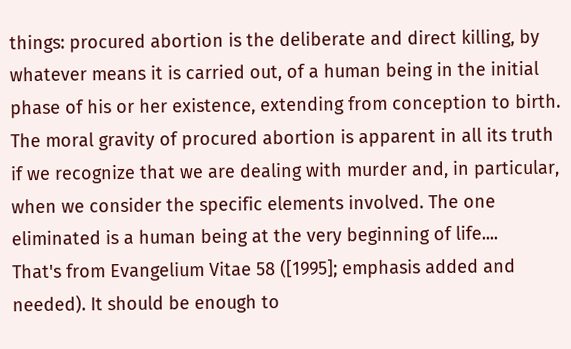things: procured abortion is the deliberate and direct killing, by whatever means it is carried out, of a human being in the initial phase of his or her existence, extending from conception to birth. The moral gravity of procured abortion is apparent in all its truth if we recognize that we are dealing with murder and, in particular, when we consider the specific elements involved. The one eliminated is a human being at the very beginning of life....
That's from Evangelium Vitae 58 ([1995]; emphasis added and needed). It should be enough to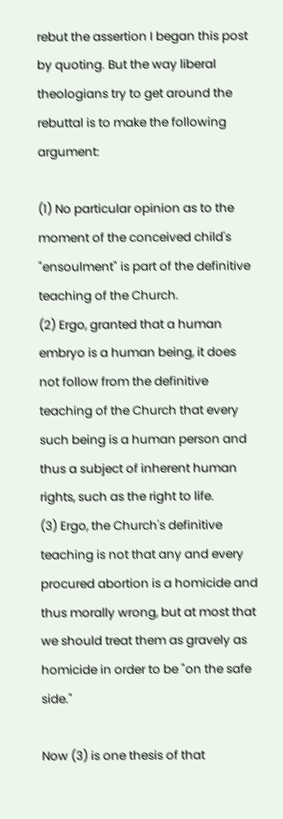rebut the assertion I began this post by quoting. But the way liberal theologians try to get around the rebuttal is to make the following argument:

(1) No particular opinion as to the moment of the conceived child's "ensoulment" is part of the definitive teaching of the Church.
(2) Ergo, granted that a human embryo is a human being, it does not follow from the definitive teaching of the Church that every such being is a human person and thus a subject of inherent human rights, such as the right to life.
(3) Ergo, the Church's definitive teaching is not that any and every procured abortion is a homicide and thus morally wrong, but at most that we should treat them as gravely as homicide in order to be "on the safe side."

Now (3) is one thesis of that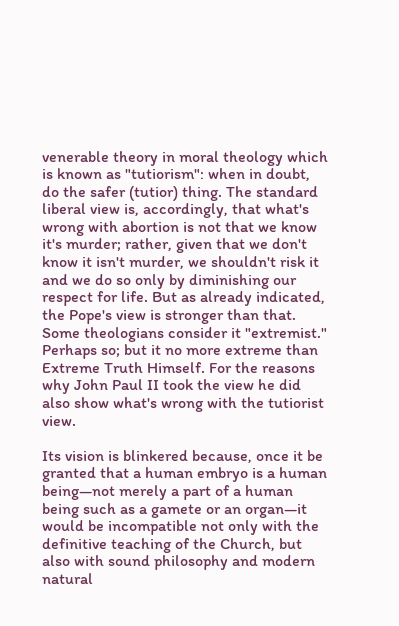venerable theory in moral theology which is known as "tutiorism": when in doubt, do the safer (tutior) thing. The standard liberal view is, accordingly, that what's wrong with abortion is not that we know it's murder; rather, given that we don't know it isn't murder, we shouldn't risk it and we do so only by diminishing our respect for life. But as already indicated, the Pope's view is stronger than that. Some theologians consider it "extremist." Perhaps so; but it no more extreme than Extreme Truth Himself. For the reasons why John Paul II took the view he did also show what's wrong with the tutiorist view.

Its vision is blinkered because, once it be granted that a human embryo is a human being—not merely a part of a human being such as a gamete or an organ—it would be incompatible not only with the definitive teaching of the Church, but also with sound philosophy and modern natural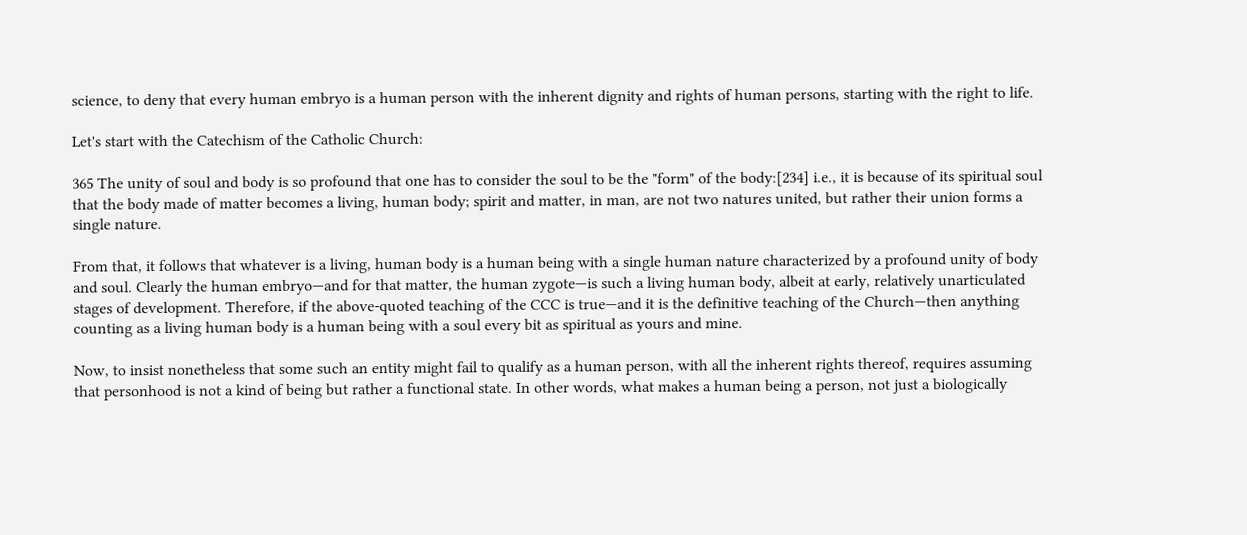science, to deny that every human embryo is a human person with the inherent dignity and rights of human persons, starting with the right to life.

Let's start with the Catechism of the Catholic Church:

365 The unity of soul and body is so profound that one has to consider the soul to be the "form" of the body:[234] i.e., it is because of its spiritual soul that the body made of matter becomes a living, human body; spirit and matter, in man, are not two natures united, but rather their union forms a single nature.

From that, it follows that whatever is a living, human body is a human being with a single human nature characterized by a profound unity of body and soul. Clearly the human embryo—and for that matter, the human zygote—is such a living human body, albeit at early, relatively unarticulated stages of development. Therefore, if the above-quoted teaching of the CCC is true—and it is the definitive teaching of the Church—then anything counting as a living human body is a human being with a soul every bit as spiritual as yours and mine.

Now, to insist nonetheless that some such an entity might fail to qualify as a human person, with all the inherent rights thereof, requires assuming that personhood is not a kind of being but rather a functional state. In other words, what makes a human being a person, not just a biologically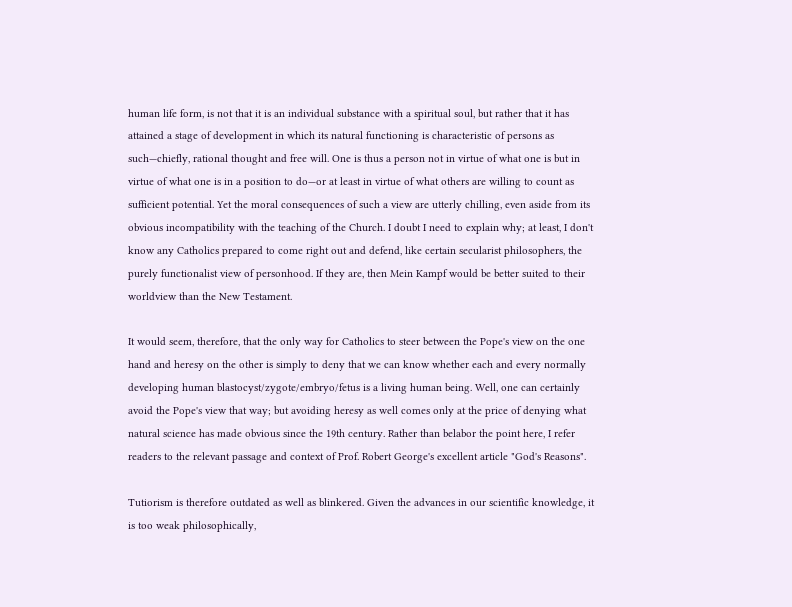human life form, is not that it is an individual substance with a spiritual soul, but rather that it has attained a stage of development in which its natural functioning is characteristic of persons as such—chiefly, rational thought and free will. One is thus a person not in virtue of what one is but in virtue of what one is in a position to do—or at least in virtue of what others are willing to count as sufficient potential. Yet the moral consequences of such a view are utterly chilling, even aside from its obvious incompatibility with the teaching of the Church. I doubt I need to explain why; at least, I don't know any Catholics prepared to come right out and defend, like certain secularist philosophers, the purely functionalist view of personhood. If they are, then Mein Kampf would be better suited to their worldview than the New Testament.

It would seem, therefore, that the only way for Catholics to steer between the Pope's view on the one hand and heresy on the other is simply to deny that we can know whether each and every normally developing human blastocyst/zygote/embryo/fetus is a living human being. Well, one can certainly avoid the Pope's view that way; but avoiding heresy as well comes only at the price of denying what natural science has made obvious since the 19th century. Rather than belabor the point here, I refer readers to the relevant passage and context of Prof. Robert George's excellent article "God's Reasons".

Tutiorism is therefore outdated as well as blinkered. Given the advances in our scientific knowledge, it is too weak philosophically,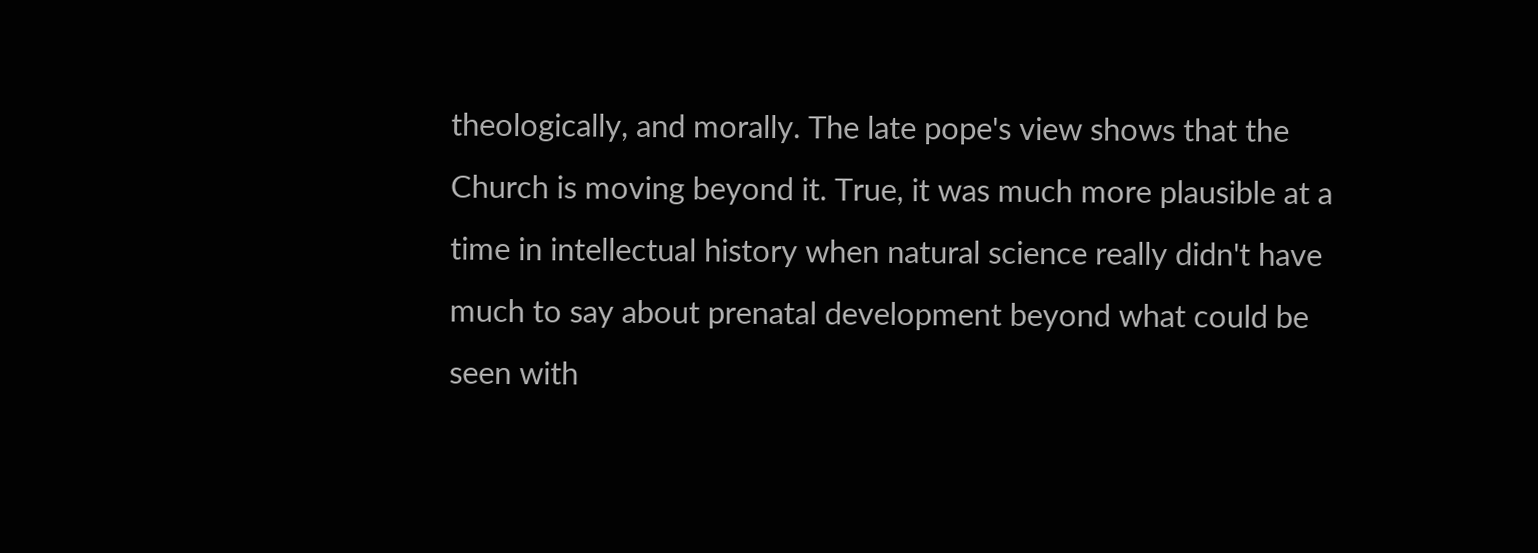theologically, and morally. The late pope's view shows that the Church is moving beyond it. True, it was much more plausible at a time in intellectual history when natural science really didn't have much to say about prenatal development beyond what could be seen with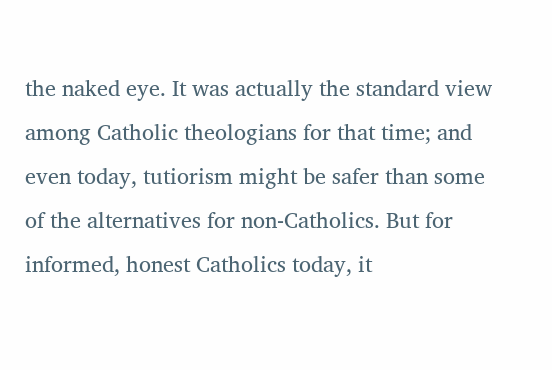the naked eye. It was actually the standard view among Catholic theologians for that time; and even today, tutiorism might be safer than some of the alternatives for non-Catholics. But for informed, honest Catholics today, it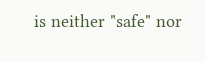is neither "safe" nor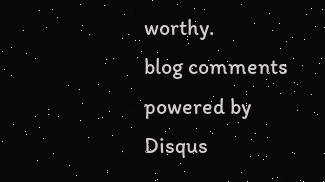worthy.
blog comments powered by Disqus